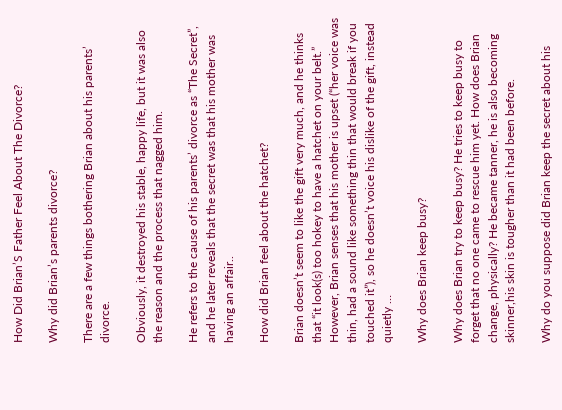How Did Brian’S Father Feel About The Divorce?

Why did Brian’s parents divorce?

There are a few things bothering Brian about his parents’ divorce.

Obviously, it destroyed his stable, happy life, but it was also the reason and the process that nagged him.

He refers to the cause of his parents’ divorce as “The Secret”, and he later reveals that the secret was that his mother was having an affair..

How did Brian feel about the hatchet?

Brian doesn’t seem to like the gift very much, and he thinks that “it look(s) too hokey to have a hatchet on your belt.” However, Brian senses that his mother is upset (“her voice was thin, had a sound like something thin that would break if you touched it”), so he doesn’t voice his dislike of the gift, instead quietly …

Why does Brian keep busy?

Why does Brian try to keep busy? He tries to keep busy to forget that no one came to rescue him yet. How does Brian change, physically? He became tanner, he is also becoming skinner,his skin is tougher than it had been before.

Why do you suppose did Brian keep the secret about his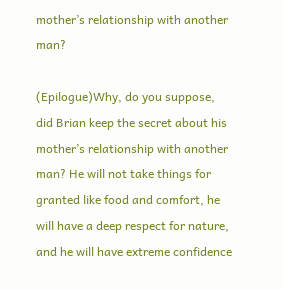mother’s relationship with another man?

(Epilogue)Why, do you suppose, did Brian keep the secret about his mother’s relationship with another man? He will not take things for granted like food and comfort, he will have a deep respect for nature, and he will have extreme confidence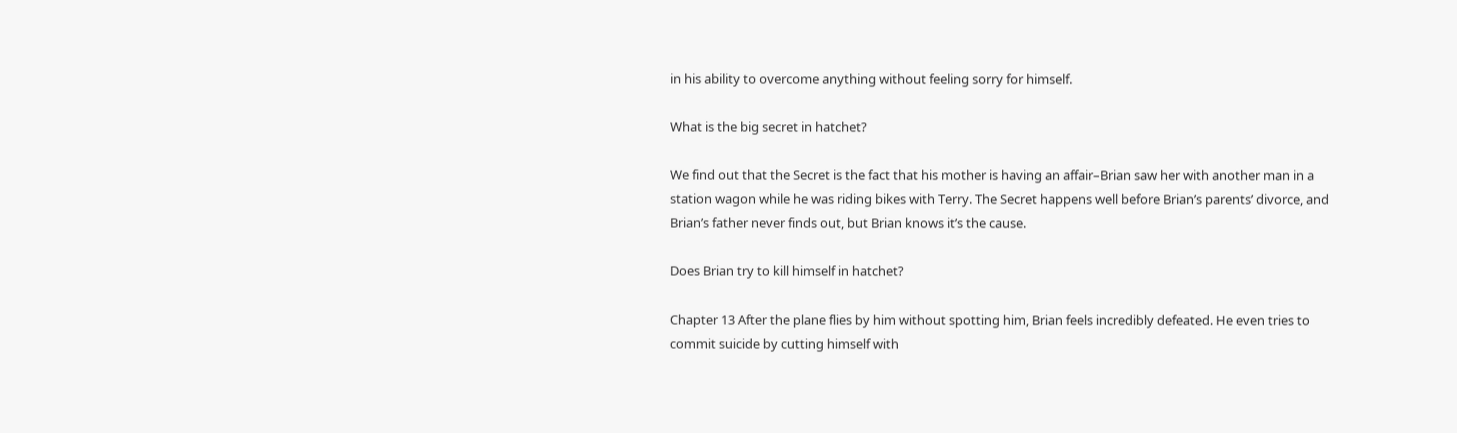in his ability to overcome anything without feeling sorry for himself.

What is the big secret in hatchet?

We find out that the Secret is the fact that his mother is having an affair–Brian saw her with another man in a station wagon while he was riding bikes with Terry. The Secret happens well before Brian’s parents’ divorce, and Brian’s father never finds out, but Brian knows it’s the cause.

Does Brian try to kill himself in hatchet?

Chapter 13 After the plane flies by him without spotting him, Brian feels incredibly defeated. He even tries to commit suicide by cutting himself with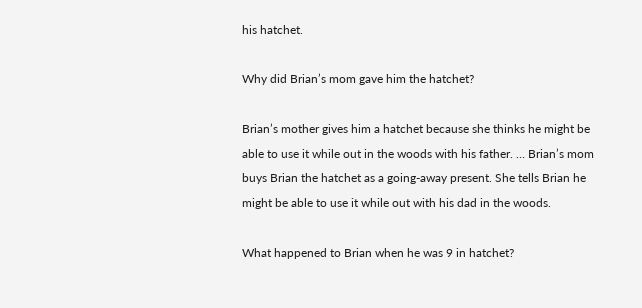his hatchet.

Why did Brian’s mom gave him the hatchet?

Brian’s mother gives him a hatchet because she thinks he might be able to use it while out in the woods with his father. … Brian’s mom buys Brian the hatchet as a going-away present. She tells Brian he might be able to use it while out with his dad in the woods.

What happened to Brian when he was 9 in hatchet?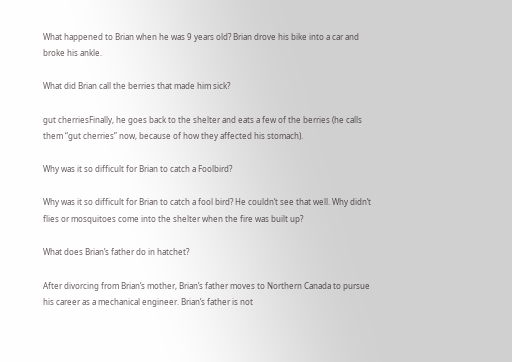What happened to Brian when he was 9 years old? Brian drove his bike into a car and broke his ankle.

What did Brian call the berries that made him sick?

gut cherriesFinally, he goes back to the shelter and eats a few of the berries (he calls them “gut cherries” now, because of how they affected his stomach).

Why was it so difficult for Brian to catch a Foolbird?

Why was it so difficult for Brian to catch a fool bird? He couldn’t see that well. Why didn’t flies or mosquitoes come into the shelter when the fire was built up?

What does Brian’s father do in hatchet?

After divorcing from Brian’s mother, Brian’s father moves to Northern Canada to pursue his career as a mechanical engineer. Brian’s father is not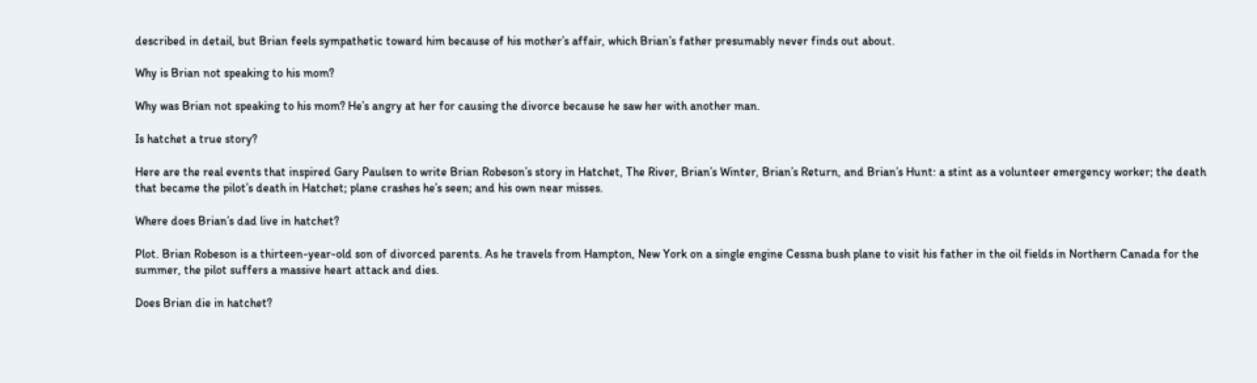described in detail, but Brian feels sympathetic toward him because of his mother’s affair, which Brian’s father presumably never finds out about.

Why is Brian not speaking to his mom?

Why was Brian not speaking to his mom? He’s angry at her for causing the divorce because he saw her with another man.

Is hatchet a true story?

Here are the real events that inspired Gary Paulsen to write Brian Robeson’s story in Hatchet, The River, Brian’s Winter, Brian’s Return, and Brian’s Hunt: a stint as a volunteer emergency worker; the death that became the pilot’s death in Hatchet; plane crashes he’s seen; and his own near misses.

Where does Brian’s dad live in hatchet?

Plot. Brian Robeson is a thirteen-year-old son of divorced parents. As he travels from Hampton, New York on a single engine Cessna bush plane to visit his father in the oil fields in Northern Canada for the summer, the pilot suffers a massive heart attack and dies.

Does Brian die in hatchet?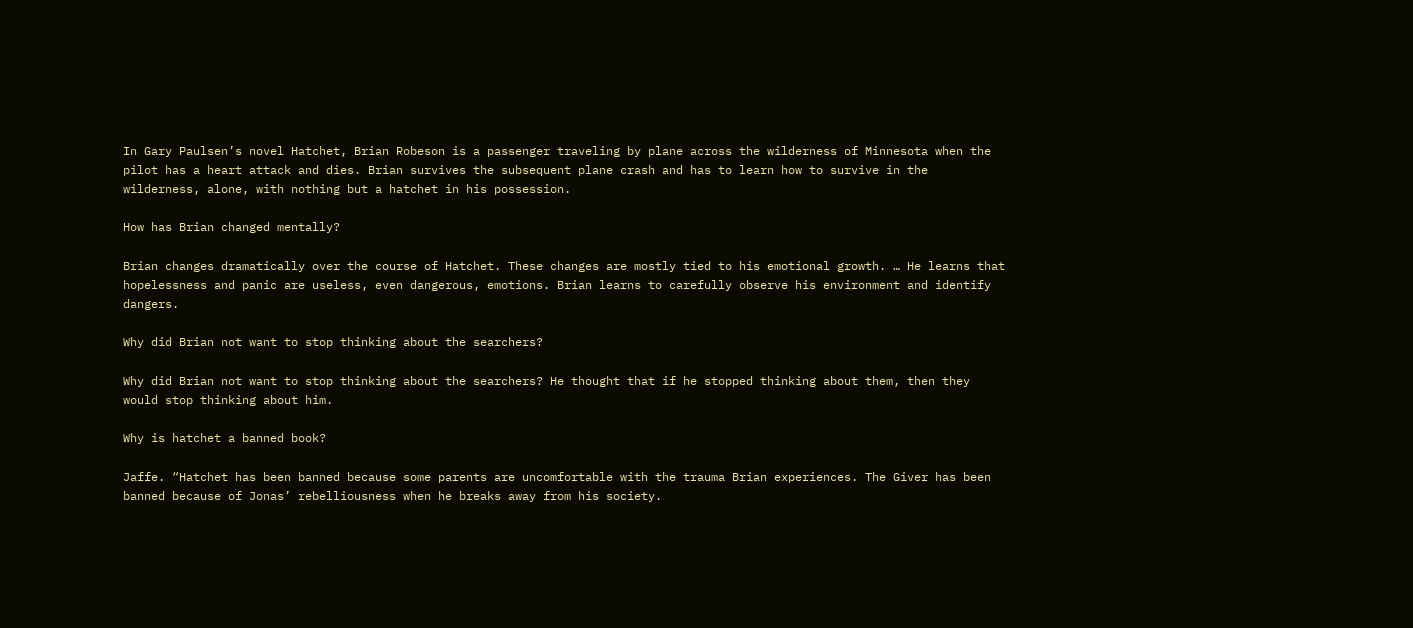In Gary Paulsen’s novel Hatchet, Brian Robeson is a passenger traveling by plane across the wilderness of Minnesota when the pilot has a heart attack and dies. Brian survives the subsequent plane crash and has to learn how to survive in the wilderness, alone, with nothing but a hatchet in his possession.

How has Brian changed mentally?

Brian changes dramatically over the course of Hatchet. These changes are mostly tied to his emotional growth. … He learns that hopelessness and panic are useless, even dangerous, emotions. Brian learns to carefully observe his environment and identify dangers.

Why did Brian not want to stop thinking about the searchers?

Why did Brian not want to stop thinking about the searchers? He thought that if he stopped thinking about them, then they would stop thinking about him.

Why is hatchet a banned book?

Jaffe. “Hatchet has been banned because some parents are uncomfortable with the trauma Brian experiences. The Giver has been banned because of Jonas’ rebelliousness when he breaks away from his society.